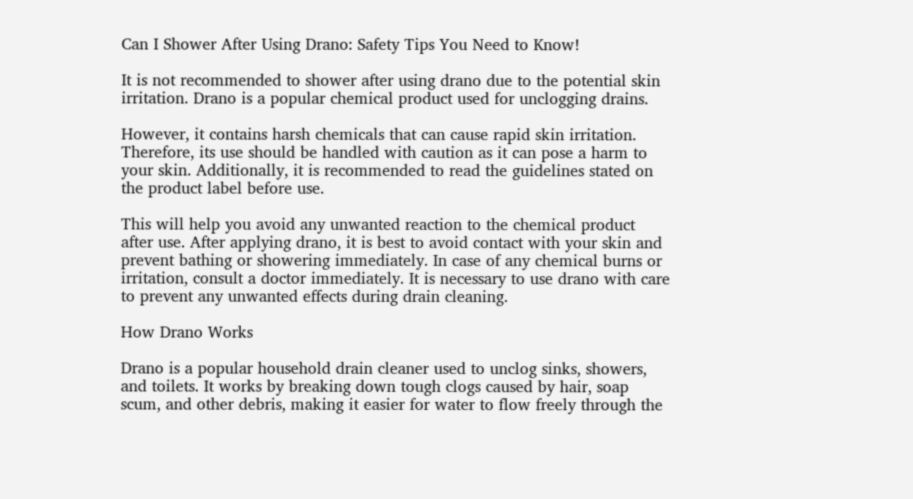Can I Shower After Using Drano: Safety Tips You Need to Know!

It is not recommended to shower after using drano due to the potential skin irritation. Drano is a popular chemical product used for unclogging drains.

However, it contains harsh chemicals that can cause rapid skin irritation. Therefore, its use should be handled with caution as it can pose a harm to your skin. Additionally, it is recommended to read the guidelines stated on the product label before use.

This will help you avoid any unwanted reaction to the chemical product after use. After applying drano, it is best to avoid contact with your skin and prevent bathing or showering immediately. In case of any chemical burns or irritation, consult a doctor immediately. It is necessary to use drano with care to prevent any unwanted effects during drain cleaning.

How Drano Works

Drano is a popular household drain cleaner used to unclog sinks, showers, and toilets. It works by breaking down tough clogs caused by hair, soap scum, and other debris, making it easier for water to flow freely through the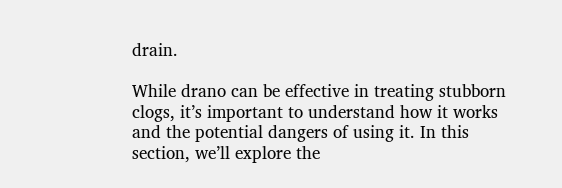drain.

While drano can be effective in treating stubborn clogs, it’s important to understand how it works and the potential dangers of using it. In this section, we’ll explore the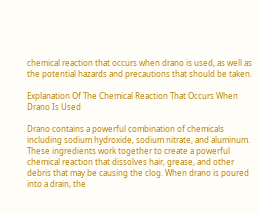chemical reaction that occurs when drano is used, as well as the potential hazards and precautions that should be taken.

Explanation Of The Chemical Reaction That Occurs When Drano Is Used

Drano contains a powerful combination of chemicals including sodium hydroxide, sodium nitrate, and aluminum. These ingredients work together to create a powerful chemical reaction that dissolves hair, grease, and other debris that may be causing the clog. When drano is poured into a drain, the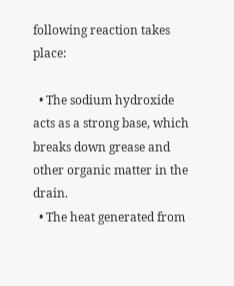following reaction takes place:

  • The sodium hydroxide acts as a strong base, which breaks down grease and other organic matter in the drain.
  • The heat generated from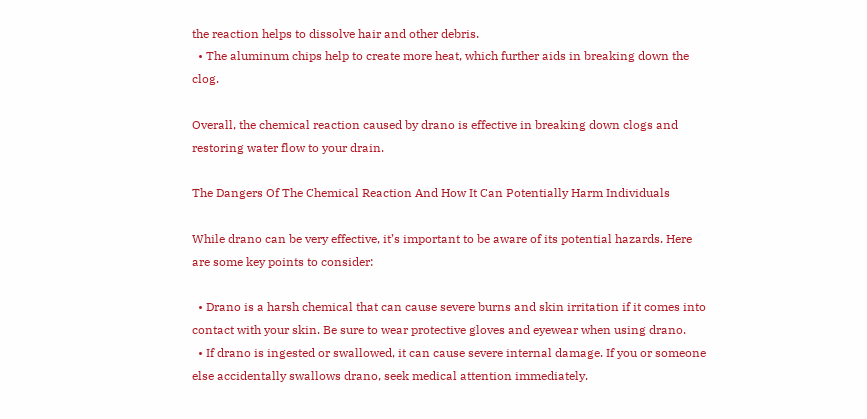the reaction helps to dissolve hair and other debris.
  • The aluminum chips help to create more heat, which further aids in breaking down the clog.

Overall, the chemical reaction caused by drano is effective in breaking down clogs and restoring water flow to your drain.

The Dangers Of The Chemical Reaction And How It Can Potentially Harm Individuals

While drano can be very effective, it’s important to be aware of its potential hazards. Here are some key points to consider:

  • Drano is a harsh chemical that can cause severe burns and skin irritation if it comes into contact with your skin. Be sure to wear protective gloves and eyewear when using drano.
  • If drano is ingested or swallowed, it can cause severe internal damage. If you or someone else accidentally swallows drano, seek medical attention immediately.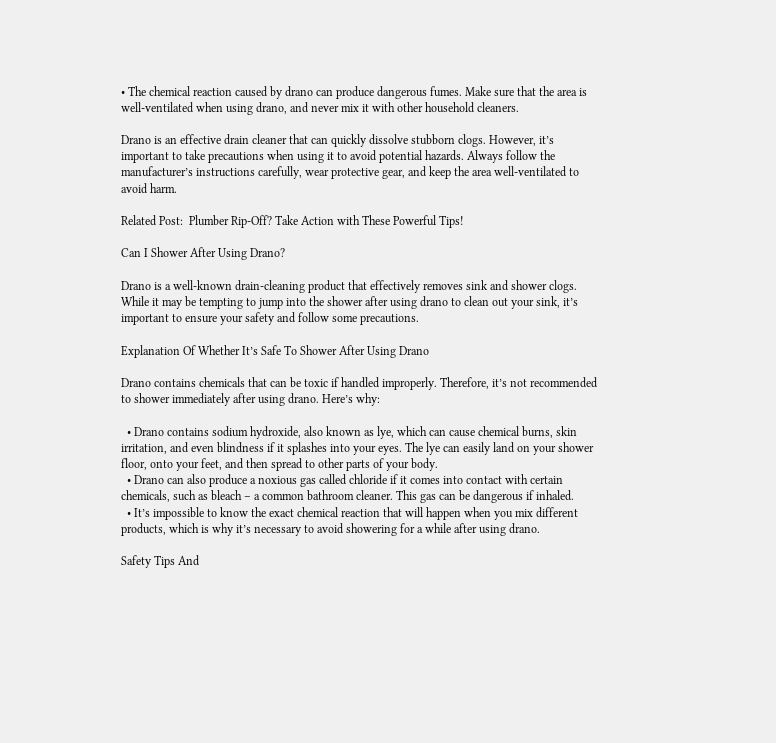• The chemical reaction caused by drano can produce dangerous fumes. Make sure that the area is well-ventilated when using drano, and never mix it with other household cleaners.

Drano is an effective drain cleaner that can quickly dissolve stubborn clogs. However, it’s important to take precautions when using it to avoid potential hazards. Always follow the manufacturer’s instructions carefully, wear protective gear, and keep the area well-ventilated to avoid harm.

Related Post:  Plumber Rip-Off? Take Action with These Powerful Tips!

Can I Shower After Using Drano?

Drano is a well-known drain-cleaning product that effectively removes sink and shower clogs. While it may be tempting to jump into the shower after using drano to clean out your sink, it’s important to ensure your safety and follow some precautions.

Explanation Of Whether It’s Safe To Shower After Using Drano

Drano contains chemicals that can be toxic if handled improperly. Therefore, it’s not recommended to shower immediately after using drano. Here’s why:

  • Drano contains sodium hydroxide, also known as lye, which can cause chemical burns, skin irritation, and even blindness if it splashes into your eyes. The lye can easily land on your shower floor, onto your feet, and then spread to other parts of your body.
  • Drano can also produce a noxious gas called chloride if it comes into contact with certain chemicals, such as bleach – a common bathroom cleaner. This gas can be dangerous if inhaled.
  • It’s impossible to know the exact chemical reaction that will happen when you mix different products, which is why it’s necessary to avoid showering for a while after using drano.

Safety Tips And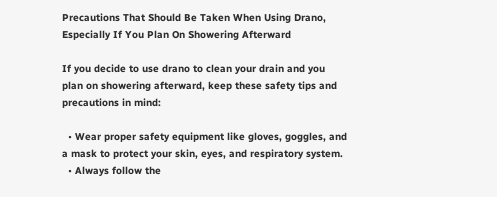Precautions That Should Be Taken When Using Drano, Especially If You Plan On Showering Afterward

If you decide to use drano to clean your drain and you plan on showering afterward, keep these safety tips and precautions in mind:

  • Wear proper safety equipment like gloves, goggles, and a mask to protect your skin, eyes, and respiratory system.
  • Always follow the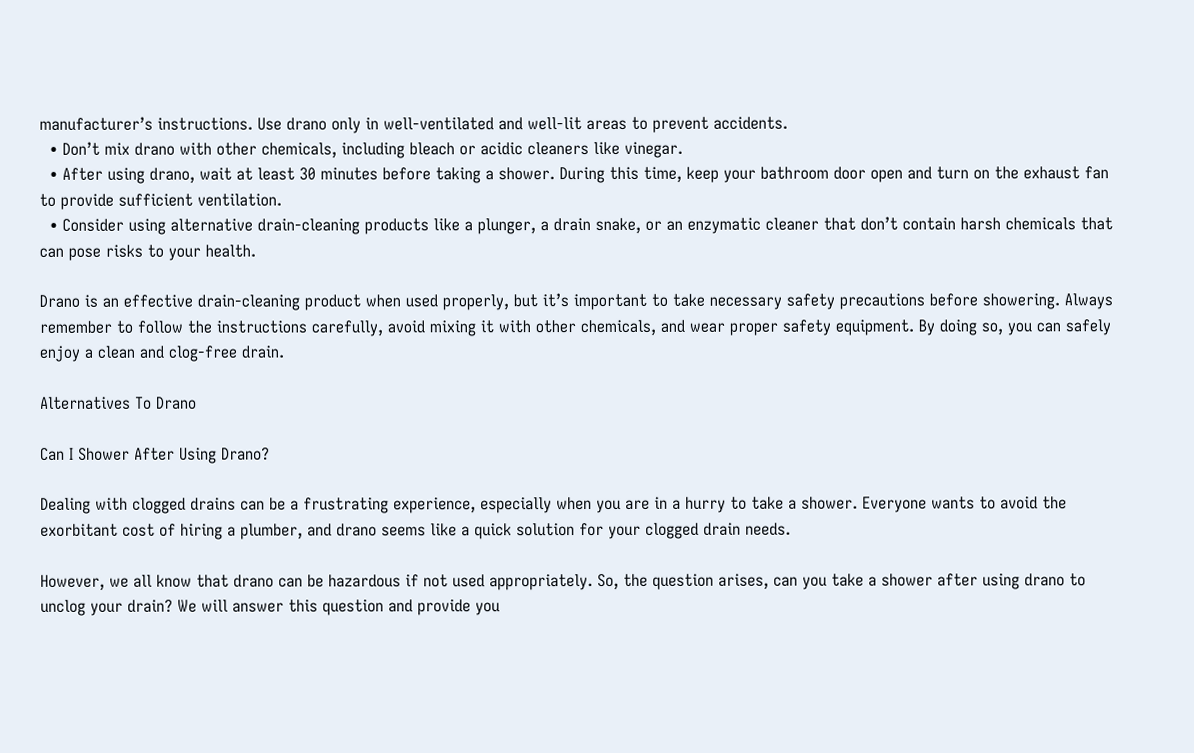manufacturer’s instructions. Use drano only in well-ventilated and well-lit areas to prevent accidents.
  • Don’t mix drano with other chemicals, including bleach or acidic cleaners like vinegar.
  • After using drano, wait at least 30 minutes before taking a shower. During this time, keep your bathroom door open and turn on the exhaust fan to provide sufficient ventilation.
  • Consider using alternative drain-cleaning products like a plunger, a drain snake, or an enzymatic cleaner that don’t contain harsh chemicals that can pose risks to your health.

Drano is an effective drain-cleaning product when used properly, but it’s important to take necessary safety precautions before showering. Always remember to follow the instructions carefully, avoid mixing it with other chemicals, and wear proper safety equipment. By doing so, you can safely enjoy a clean and clog-free drain.

Alternatives To Drano

Can I Shower After Using Drano?

Dealing with clogged drains can be a frustrating experience, especially when you are in a hurry to take a shower. Everyone wants to avoid the exorbitant cost of hiring a plumber, and drano seems like a quick solution for your clogged drain needs.

However, we all know that drano can be hazardous if not used appropriately. So, the question arises, can you take a shower after using drano to unclog your drain? We will answer this question and provide you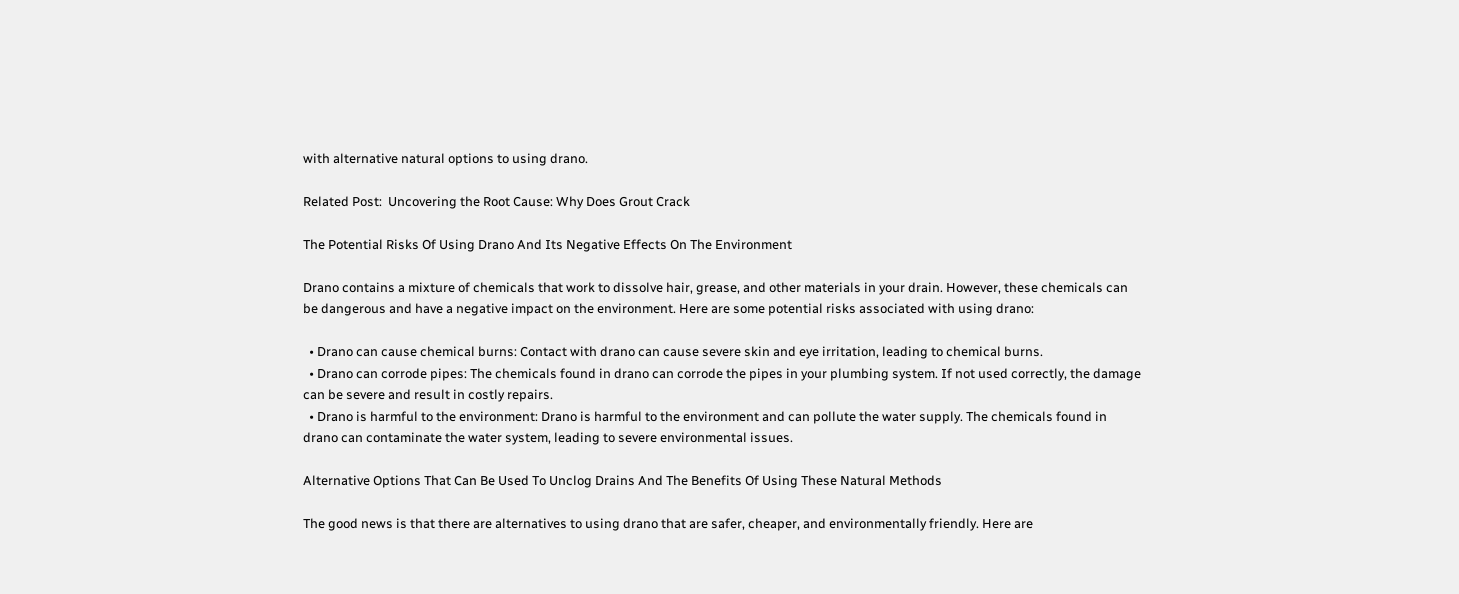with alternative natural options to using drano.

Related Post:  Uncovering the Root Cause: Why Does Grout Crack

The Potential Risks Of Using Drano And Its Negative Effects On The Environment

Drano contains a mixture of chemicals that work to dissolve hair, grease, and other materials in your drain. However, these chemicals can be dangerous and have a negative impact on the environment. Here are some potential risks associated with using drano:

  • Drano can cause chemical burns: Contact with drano can cause severe skin and eye irritation, leading to chemical burns.
  • Drano can corrode pipes: The chemicals found in drano can corrode the pipes in your plumbing system. If not used correctly, the damage can be severe and result in costly repairs.
  • Drano is harmful to the environment: Drano is harmful to the environment and can pollute the water supply. The chemicals found in drano can contaminate the water system, leading to severe environmental issues.

Alternative Options That Can Be Used To Unclog Drains And The Benefits Of Using These Natural Methods

The good news is that there are alternatives to using drano that are safer, cheaper, and environmentally friendly. Here are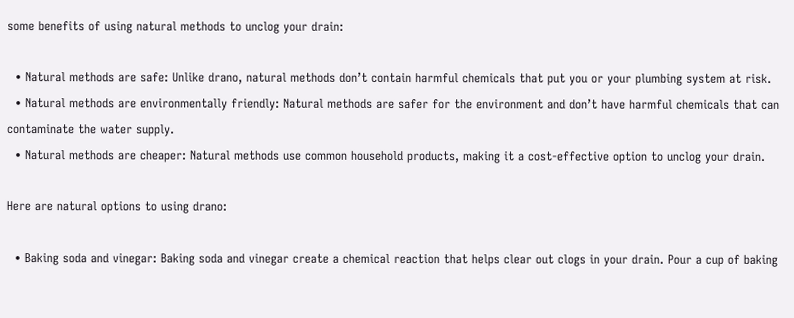some benefits of using natural methods to unclog your drain:

  • Natural methods are safe: Unlike drano, natural methods don’t contain harmful chemicals that put you or your plumbing system at risk.
  • Natural methods are environmentally friendly: Natural methods are safer for the environment and don’t have harmful chemicals that can contaminate the water supply.
  • Natural methods are cheaper: Natural methods use common household products, making it a cost-effective option to unclog your drain.

Here are natural options to using drano:

  • Baking soda and vinegar: Baking soda and vinegar create a chemical reaction that helps clear out clogs in your drain. Pour a cup of baking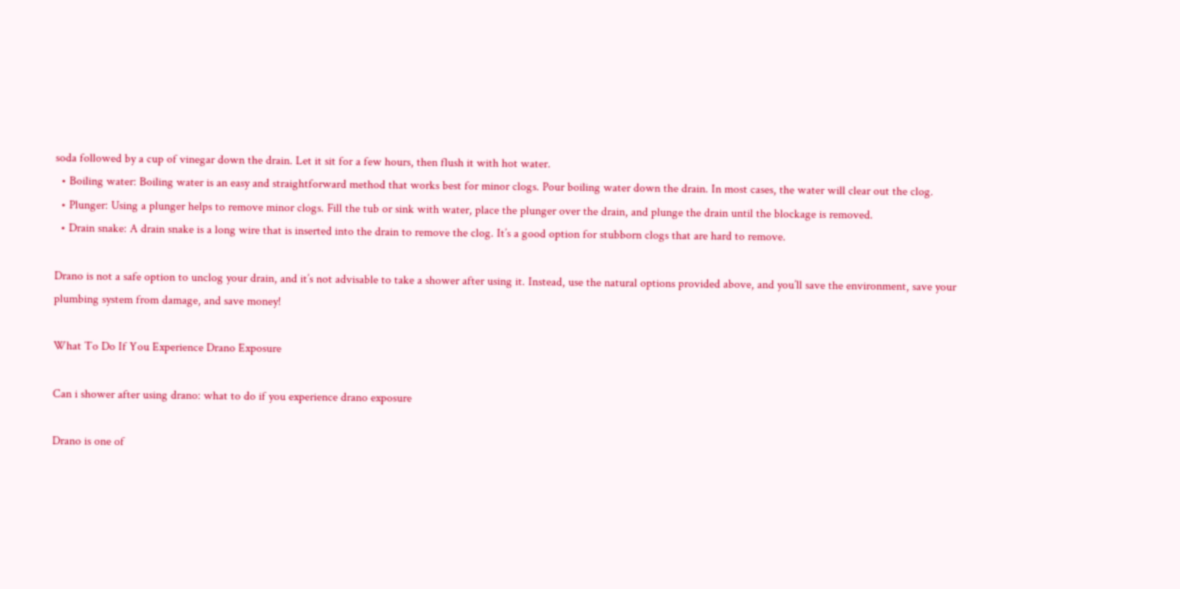soda followed by a cup of vinegar down the drain. Let it sit for a few hours, then flush it with hot water.
  • Boiling water: Boiling water is an easy and straightforward method that works best for minor clogs. Pour boiling water down the drain. In most cases, the water will clear out the clog.
  • Plunger: Using a plunger helps to remove minor clogs. Fill the tub or sink with water, place the plunger over the drain, and plunge the drain until the blockage is removed.
  • Drain snake: A drain snake is a long wire that is inserted into the drain to remove the clog. It’s a good option for stubborn clogs that are hard to remove.

Drano is not a safe option to unclog your drain, and it’s not advisable to take a shower after using it. Instead, use the natural options provided above, and you’ll save the environment, save your plumbing system from damage, and save money!

What To Do If You Experience Drano Exposure

Can i shower after using drano: what to do if you experience drano exposure

Drano is one of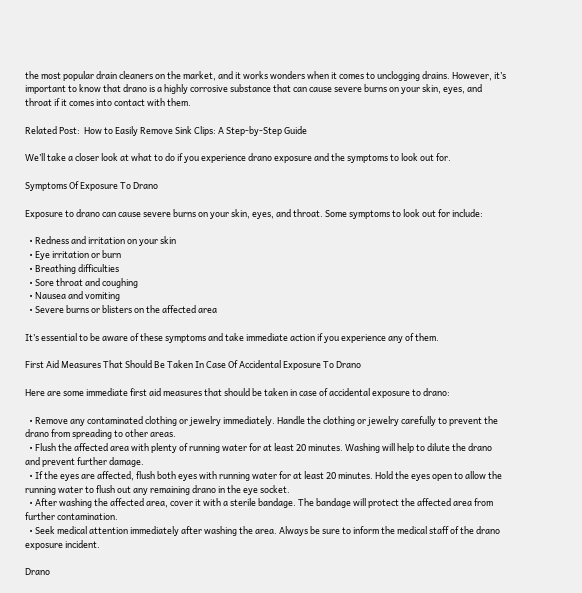the most popular drain cleaners on the market, and it works wonders when it comes to unclogging drains. However, it’s important to know that drano is a highly corrosive substance that can cause severe burns on your skin, eyes, and throat if it comes into contact with them.

Related Post:  How to Easily Remove Sink Clips: A Step-by-Step Guide

We’ll take a closer look at what to do if you experience drano exposure and the symptoms to look out for.

Symptoms Of Exposure To Drano

Exposure to drano can cause severe burns on your skin, eyes, and throat. Some symptoms to look out for include:

  • Redness and irritation on your skin
  • Eye irritation or burn
  • Breathing difficulties
  • Sore throat and coughing
  • Nausea and vomiting
  • Severe burns or blisters on the affected area

It’s essential to be aware of these symptoms and take immediate action if you experience any of them.

First Aid Measures That Should Be Taken In Case Of Accidental Exposure To Drano

Here are some immediate first aid measures that should be taken in case of accidental exposure to drano:

  • Remove any contaminated clothing or jewelry immediately. Handle the clothing or jewelry carefully to prevent the drano from spreading to other areas.
  • Flush the affected area with plenty of running water for at least 20 minutes. Washing will help to dilute the drano and prevent further damage.
  • If the eyes are affected, flush both eyes with running water for at least 20 minutes. Hold the eyes open to allow the running water to flush out any remaining drano in the eye socket.
  • After washing the affected area, cover it with a sterile bandage. The bandage will protect the affected area from further contamination.
  • Seek medical attention immediately after washing the area. Always be sure to inform the medical staff of the drano exposure incident.

Drano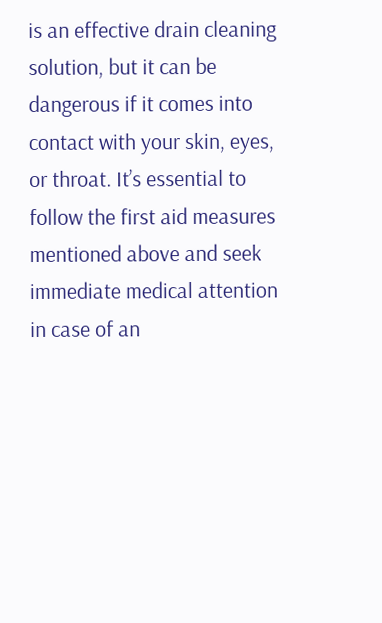is an effective drain cleaning solution, but it can be dangerous if it comes into contact with your skin, eyes, or throat. It’s essential to follow the first aid measures mentioned above and seek immediate medical attention in case of an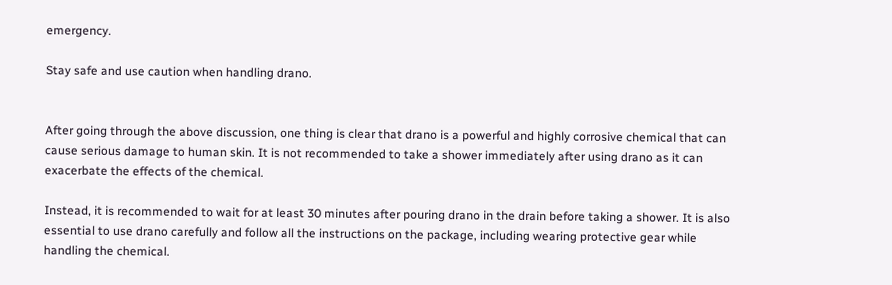emergency.

Stay safe and use caution when handling drano.


After going through the above discussion, one thing is clear that drano is a powerful and highly corrosive chemical that can cause serious damage to human skin. It is not recommended to take a shower immediately after using drano as it can exacerbate the effects of the chemical.

Instead, it is recommended to wait for at least 30 minutes after pouring drano in the drain before taking a shower. It is also essential to use drano carefully and follow all the instructions on the package, including wearing protective gear while handling the chemical.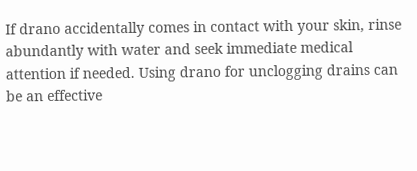If drano accidentally comes in contact with your skin, rinse abundantly with water and seek immediate medical attention if needed. Using drano for unclogging drains can be an effective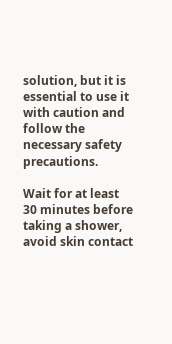solution, but it is essential to use it with caution and follow the necessary safety precautions.

Wait for at least 30 minutes before taking a shower, avoid skin contact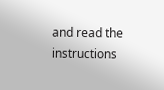and read the instructions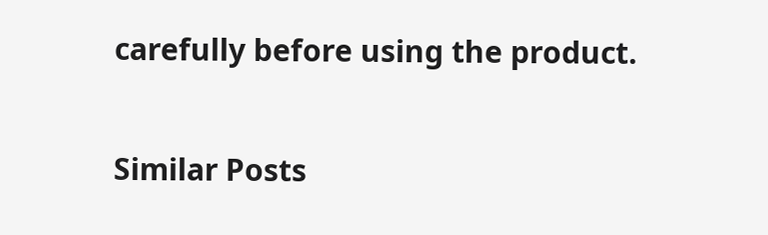carefully before using the product.

Similar Posts